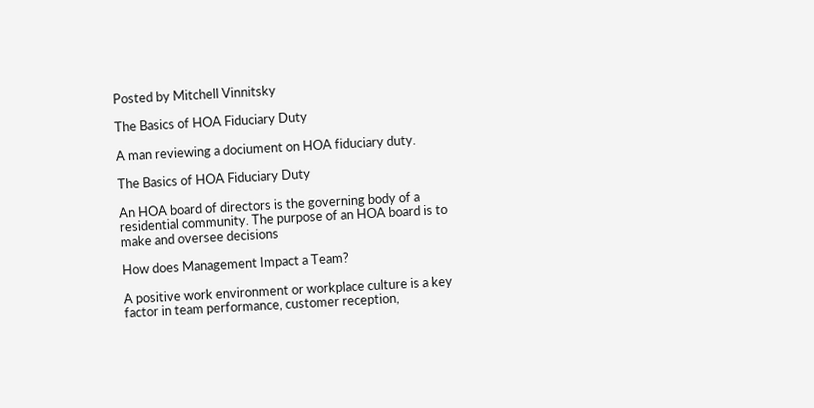Posted by Mitchell Vinnitsky

The Basics of HOA Fiduciary Duty

A man reviewing a dociument on HOA fiduciary duty.

The Basics of HOA Fiduciary Duty

An HOA board of directors is the governing body of a residential community. The purpose of an HOA board is to make and oversee decisions

How does Management Impact a Team?

A positive work environment or workplace culture is a key factor in team performance, customer reception,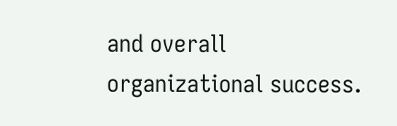and overall organizational success.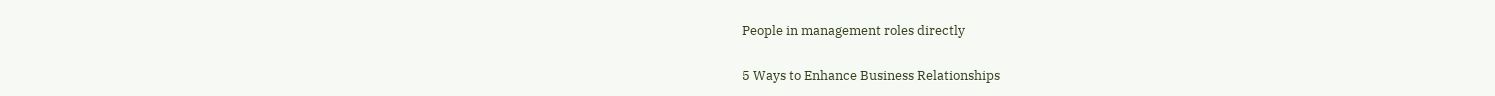People in management roles directly

5 Ways to Enhance Business Relationships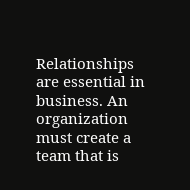Relationships are essential in business. An organization must create a team that is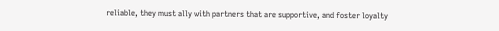reliable, they must ally with partners that are supportive, and foster loyalty